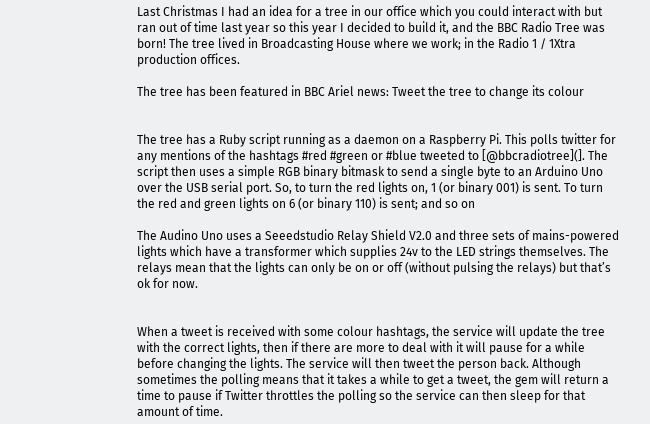Last Christmas I had an idea for a tree in our office which you could interact with but ran out of time last year so this year I decided to build it, and the BBC Radio Tree was born! The tree lived in Broadcasting House where we work; in the Radio 1 / 1Xtra production offices.

The tree has been featured in BBC Ariel news: Tweet the tree to change its colour


The tree has a Ruby script running as a daemon on a Raspberry Pi. This polls twitter for any mentions of the hashtags #red #green or #blue tweeted to [@bbcradiotree](]. The script then uses a simple RGB binary bitmask to send a single byte to an Arduino Uno over the USB serial port. So, to turn the red lights on, 1 (or binary 001) is sent. To turn the red and green lights on 6 (or binary 110) is sent; and so on

The Audino Uno uses a Seeedstudio Relay Shield V2.0 and three sets of mains-powered lights which have a transformer which supplies 24v to the LED strings themselves. The relays mean that the lights can only be on or off (without pulsing the relays) but that’s ok for now.


When a tweet is received with some colour hashtags, the service will update the tree with the correct lights, then if there are more to deal with it will pause for a while before changing the lights. The service will then tweet the person back. Although sometimes the polling means that it takes a while to get a tweet, the gem will return a time to pause if Twitter throttles the polling so the service can then sleep for that amount of time.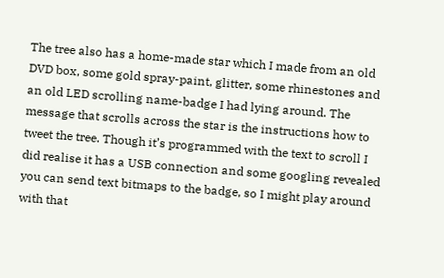The tree also has a home-made star which I made from an old DVD box, some gold spray-paint, glitter, some rhinestones and an old LED scrolling name-badge I had lying around. The message that scrolls across the star is the instructions how to tweet the tree. Though it’s programmed with the text to scroll I did realise it has a USB connection and some googling revealed you can send text bitmaps to the badge, so I might play around with that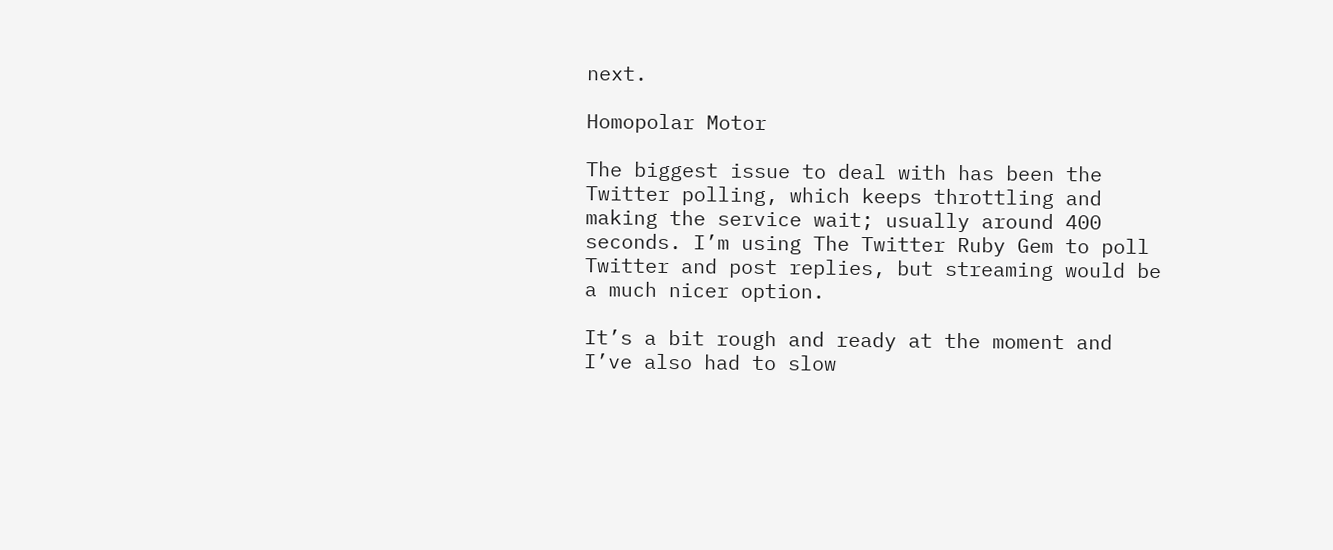next.

Homopolar Motor

The biggest issue to deal with has been the Twitter polling, which keeps throttling and making the service wait; usually around 400 seconds. I’m using The Twitter Ruby Gem to poll Twitter and post replies, but streaming would be a much nicer option.

It’s a bit rough and ready at the moment and I’ve also had to slow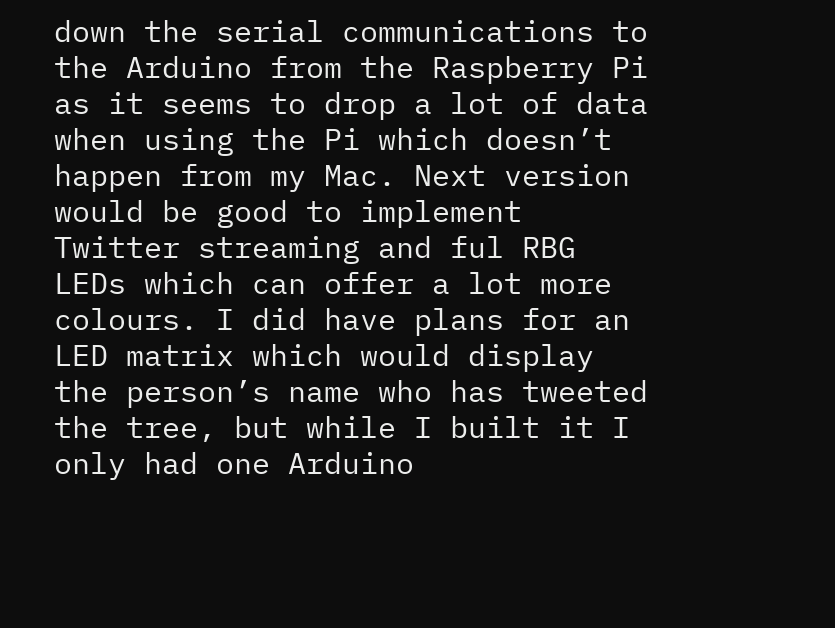down the serial communications to the Arduino from the Raspberry Pi as it seems to drop a lot of data when using the Pi which doesn’t happen from my Mac. Next version would be good to implement Twitter streaming and ful RBG LEDs which can offer a lot more colours. I did have plans for an LED matrix which would display the person’s name who has tweeted the tree, but while I built it I only had one Arduino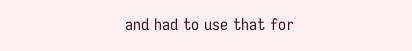and had to use that for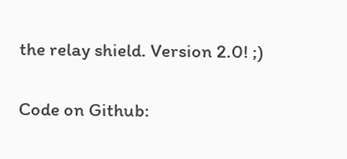the relay shield. Version 2.0! ;)

Code on Github: